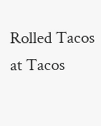Rolled Tacos at Tacos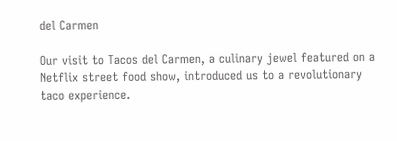del Carmen

Our visit to Tacos del Carmen, a culinary jewel featured on a Netflix street food show, introduced us to a revolutionary taco experience.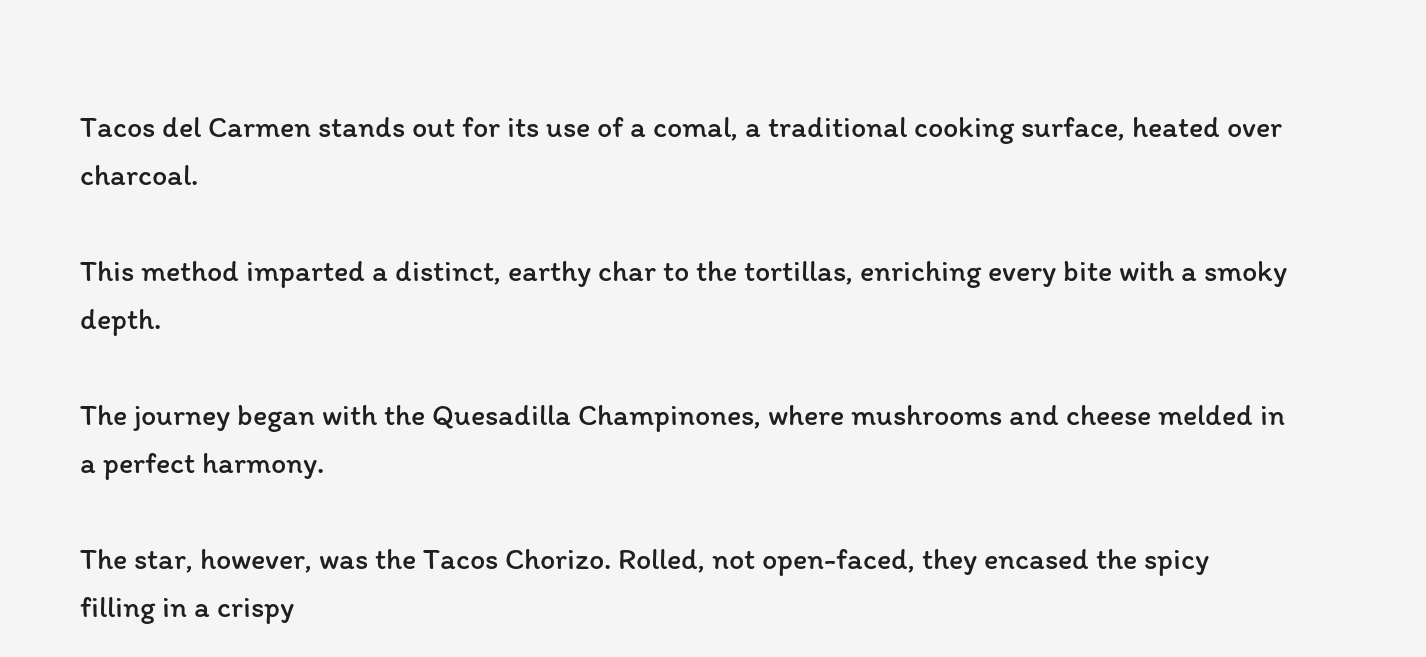Tacos del Carmen stands out for its use of a comal, a traditional cooking surface, heated over charcoal.

This method imparted a distinct, earthy char to the tortillas, enriching every bite with a smoky depth.

The journey began with the Quesadilla Champinones, where mushrooms and cheese melded in a perfect harmony.

The star, however, was the Tacos Chorizo. Rolled, not open-faced, they encased the spicy filling in a crispy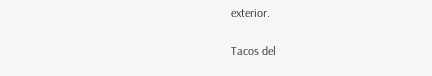exterior.

Tacos del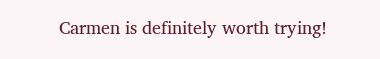Carmen is definitely worth trying!